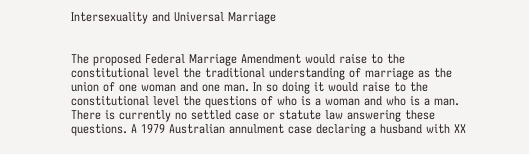Intersexuality and Universal Marriage


The proposed Federal Marriage Amendment would raise to the constitutional level the traditional understanding of marriage as the union of one woman and one man. In so doing it would raise to the constitutional level the questions of who is a woman and who is a man. There is currently no settled case or statute law answering these questions. A 1979 Australian annulment case declaring a husband with XX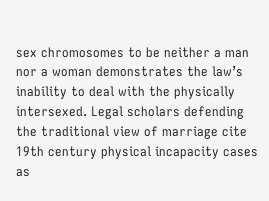sex chromosomes to be neither a man nor a woman demonstrates the law’s inability to deal with the physically intersexed. Legal scholars defending the traditional view of marriage cite 19th century physical incapacity cases as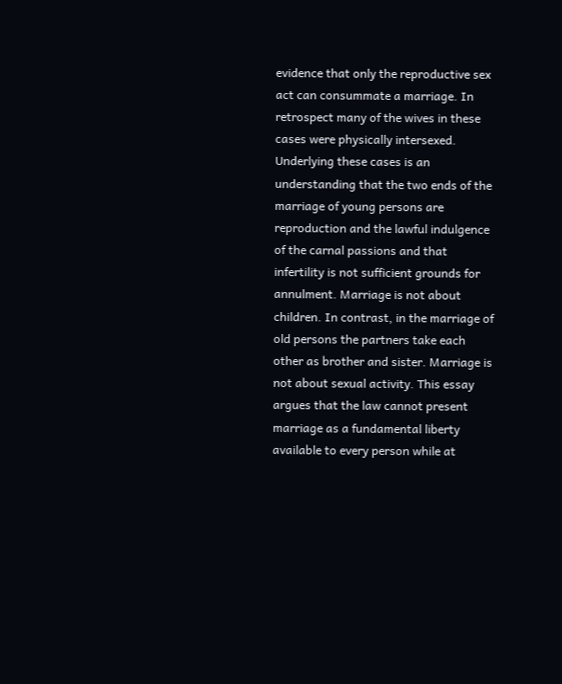evidence that only the reproductive sex act can consummate a marriage. In retrospect many of the wives in these cases were physically intersexed. Underlying these cases is an understanding that the two ends of the marriage of young persons are reproduction and the lawful indulgence of the carnal passions and that infertility is not sufficient grounds for annulment. Marriage is not about children. In contrast, in the marriage of old persons the partners take each other as brother and sister. Marriage is not about sexual activity. This essay argues that the law cannot present marriage as a fundamental liberty available to every person while at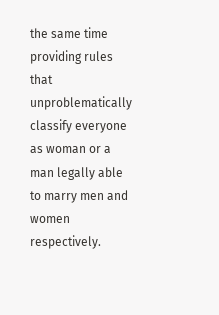the same time providing rules that unproblematically classify everyone as woman or a man legally able to marry men and women respectively.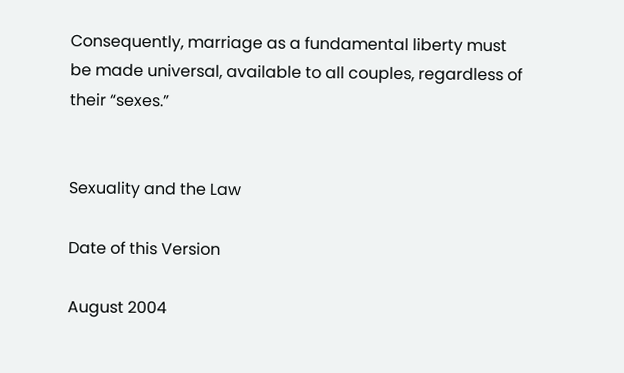Consequently, marriage as a fundamental liberty must be made universal, available to all couples, regardless of their “sexes.”


Sexuality and the Law

Date of this Version

August 2004